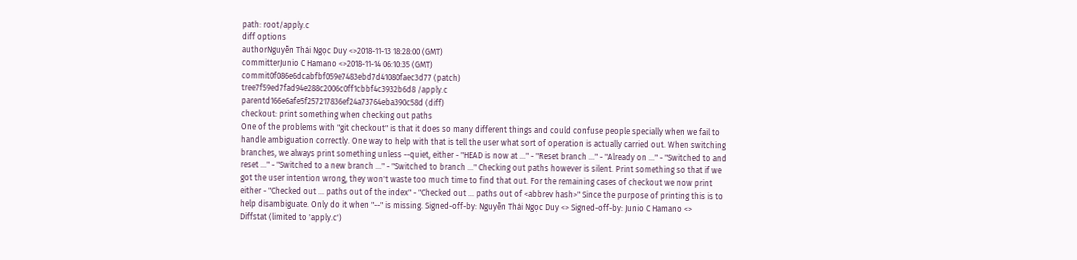path: root/apply.c
diff options
authorNguyễn Thái Ngọc Duy <>2018-11-13 18:28:00 (GMT)
committerJunio C Hamano <>2018-11-14 06:10:35 (GMT)
commit0f086e6dcabfbf059e7483ebd7d41080faec3d77 (patch)
tree7f59ed7fad94e288c2006c0ff1cbbf4c3932b6d8 /apply.c
parentd166e6afe5f257217836ef24a73764eba390c58d (diff)
checkout: print something when checking out paths
One of the problems with "git checkout" is that it does so many different things and could confuse people specially when we fail to handle ambiguation correctly. One way to help with that is tell the user what sort of operation is actually carried out. When switching branches, we always print something unless --quiet, either - "HEAD is now at ..." - "Reset branch ..." - "Already on ..." - "Switched to and reset ..." - "Switched to a new branch ..." - "Switched to branch ..." Checking out paths however is silent. Print something so that if we got the user intention wrong, they won't waste too much time to find that out. For the remaining cases of checkout we now print either - "Checked out ... paths out of the index" - "Checked out ... paths out of <abbrev hash>" Since the purpose of printing this is to help disambiguate. Only do it when "--" is missing. Signed-off-by: Nguyễn Thái Ngọc Duy <> Signed-off-by: Junio C Hamano <>
Diffstat (limited to 'apply.c')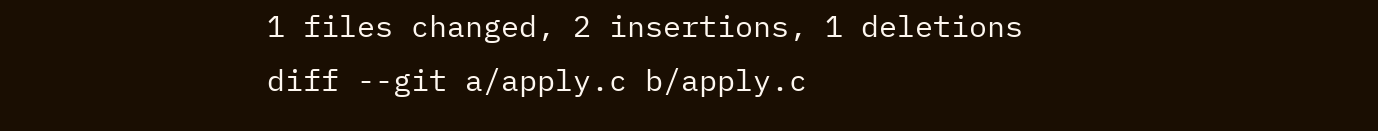1 files changed, 2 insertions, 1 deletions
diff --git a/apply.c b/apply.c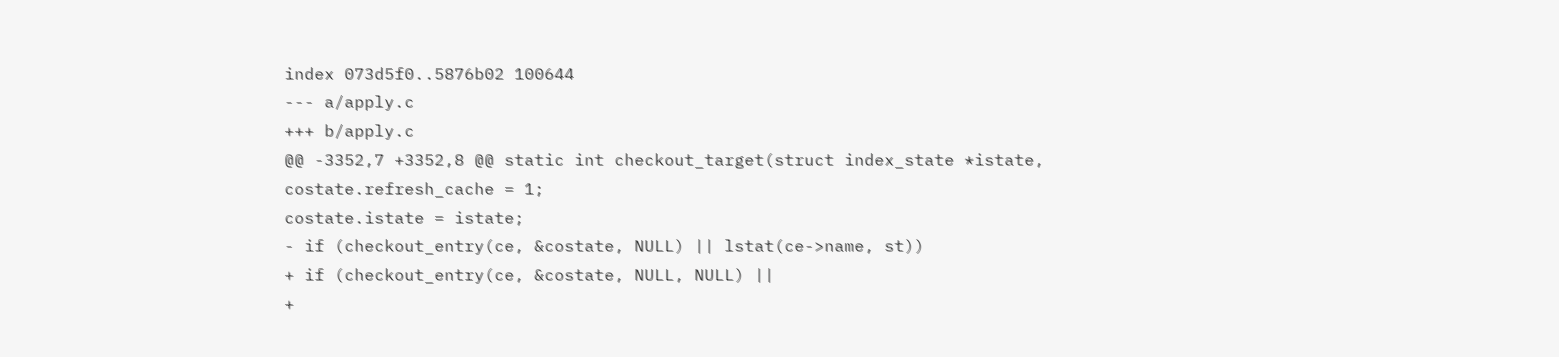index 073d5f0..5876b02 100644
--- a/apply.c
+++ b/apply.c
@@ -3352,7 +3352,8 @@ static int checkout_target(struct index_state *istate,
costate.refresh_cache = 1;
costate.istate = istate;
- if (checkout_entry(ce, &costate, NULL) || lstat(ce->name, st))
+ if (checkout_entry(ce, &costate, NULL, NULL) ||
+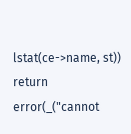lstat(ce->name, st))
return error(_("cannot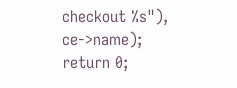checkout %s"), ce->name);
return 0;